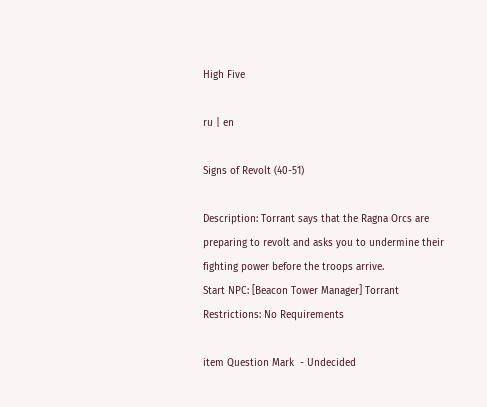High Five

ru | en

Signs of Revolt (40-51)

Description: Torrant says that the Ragna Orcs are preparing to revolt and asks you to undermine their fighting power before the troops arrive.
Start NPC: [Beacon Tower Manager] Torrant
Restrictions: No Requirements

item Question Mark  - Undecided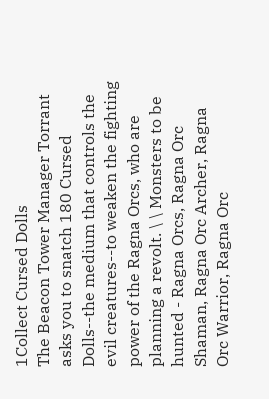1Collect Cursed Dolls
The Beacon Tower Manager Torrant asks you to snatch 180 Cursed Dolls--the medium that controls the evil creatures--to weaken the fighting power of the Ragna Orcs, who are planning a revolt. \ \ Monsters to be hunted - Ragna Orcs, Ragna Orc Shaman, Ragna Orc Archer, Ragna Orc Warrior, Ragna Orc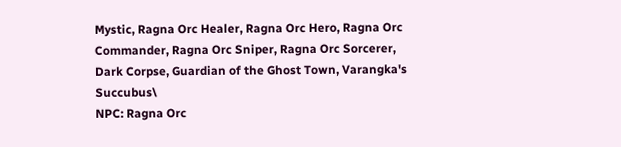Mystic, Ragna Orc Healer, Ragna Orc Hero, Ragna Orc Commander, Ragna Orc Sniper, Ragna Orc Sorcerer, Dark Corpse, Guardian of the Ghost Town, Varangka's Succubus\
NPC: Ragna Orc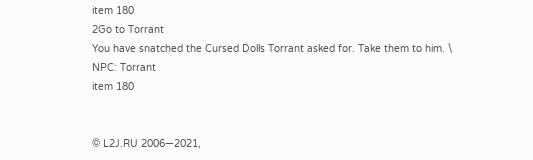item 180
2Go to Torrant
You have snatched the Cursed Dolls Torrant asked for. Take them to him. \
NPC: Torrant
item 180


© L2J.RU 2006—2021,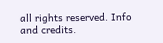all rights reserved. Info and credits.